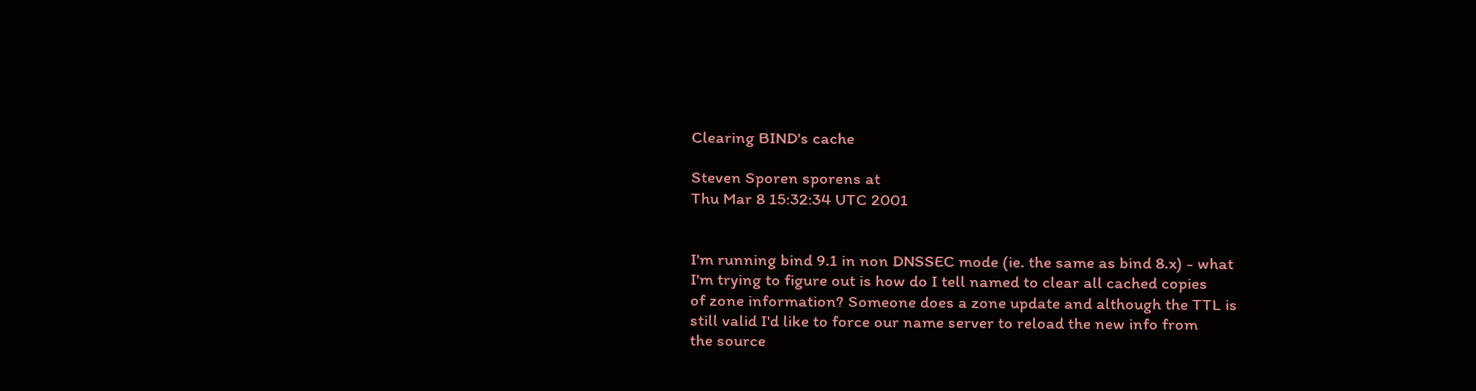Clearing BIND's cache

Steven Sporen sporens at
Thu Mar 8 15:32:34 UTC 2001


I'm running bind 9.1 in non DNSSEC mode (ie. the same as bind 8.x) - what
I'm trying to figure out is how do I tell named to clear all cached copies
of zone information? Someone does a zone update and although the TTL is
still valid I'd like to force our name server to reload the new info from
the source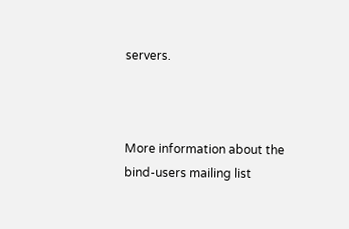servers.



More information about the bind-users mailing list